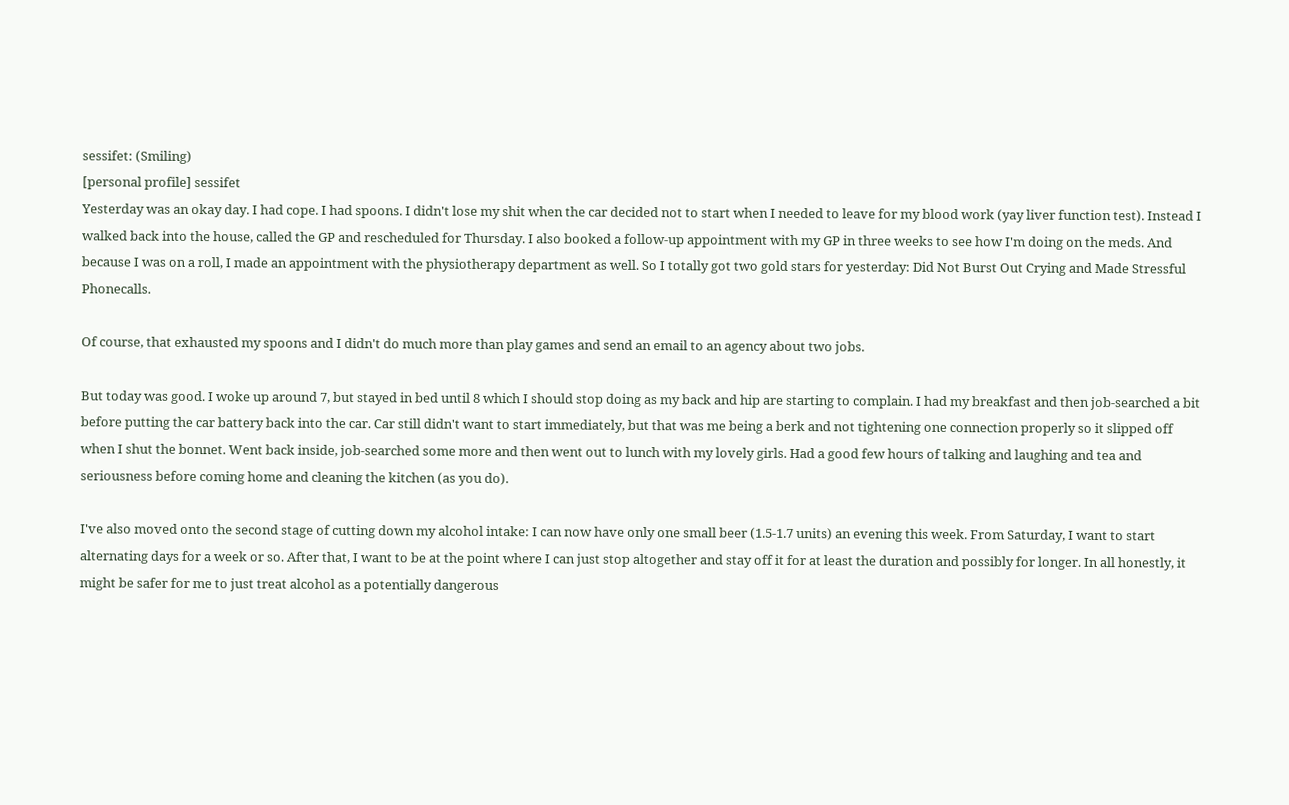sessifet: (Smiling)
[personal profile] sessifet
Yesterday was an okay day. I had cope. I had spoons. I didn't lose my shit when the car decided not to start when I needed to leave for my blood work (yay liver function test). Instead I walked back into the house, called the GP and rescheduled for Thursday. I also booked a follow-up appointment with my GP in three weeks to see how I'm doing on the meds. And because I was on a roll, I made an appointment with the physiotherapy department as well. So I totally got two gold stars for yesterday: Did Not Burst Out Crying and Made Stressful Phonecalls.

Of course, that exhausted my spoons and I didn't do much more than play games and send an email to an agency about two jobs.

But today was good. I woke up around 7, but stayed in bed until 8 which I should stop doing as my back and hip are starting to complain. I had my breakfast and then job-searched a bit before putting the car battery back into the car. Car still didn't want to start immediately, but that was me being a berk and not tightening one connection properly so it slipped off when I shut the bonnet. Went back inside, job-searched some more and then went out to lunch with my lovely girls. Had a good few hours of talking and laughing and tea and seriousness before coming home and cleaning the kitchen (as you do).

I've also moved onto the second stage of cutting down my alcohol intake: I can now have only one small beer (1.5-1.7 units) an evening this week. From Saturday, I want to start alternating days for a week or so. After that, I want to be at the point where I can just stop altogether and stay off it for at least the duration and possibly for longer. In all honestly, it might be safer for me to just treat alcohol as a potentially dangerous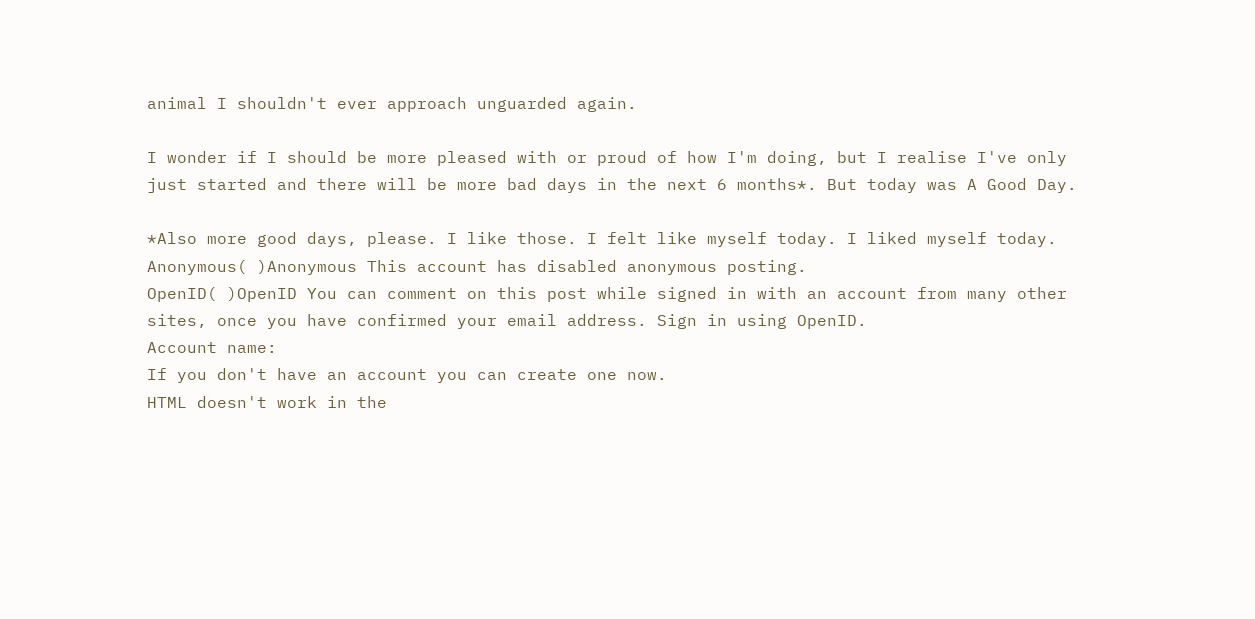animal I shouldn't ever approach unguarded again.

I wonder if I should be more pleased with or proud of how I'm doing, but I realise I've only just started and there will be more bad days in the next 6 months*. But today was A Good Day.

*Also more good days, please. I like those. I felt like myself today. I liked myself today.
Anonymous( )Anonymous This account has disabled anonymous posting.
OpenID( )OpenID You can comment on this post while signed in with an account from many other sites, once you have confirmed your email address. Sign in using OpenID.
Account name:
If you don't have an account you can create one now.
HTML doesn't work in the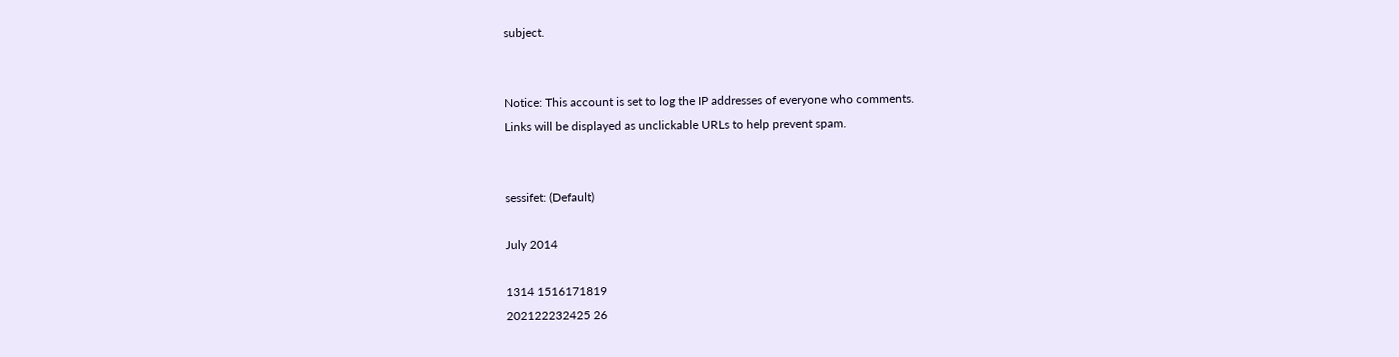subject.


Notice: This account is set to log the IP addresses of everyone who comments.
Links will be displayed as unclickable URLs to help prevent spam.


sessifet: (Default)

July 2014

1314 1516171819
202122232425 26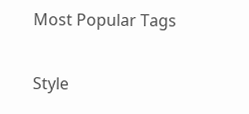Most Popular Tags

Style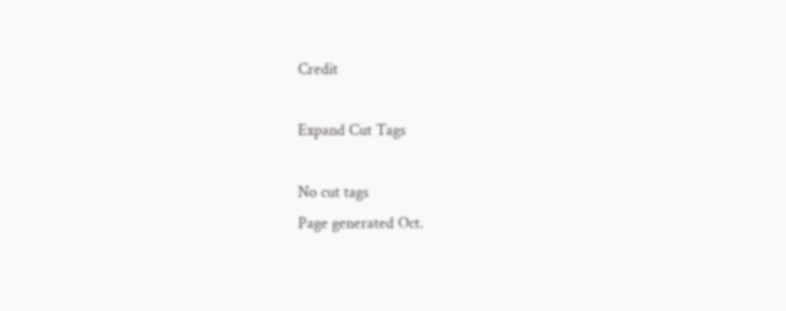Credit

Expand Cut Tags

No cut tags
Page generated Oct.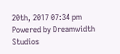20th, 2017 07:34 pm
Powered by Dreamwidth Studios